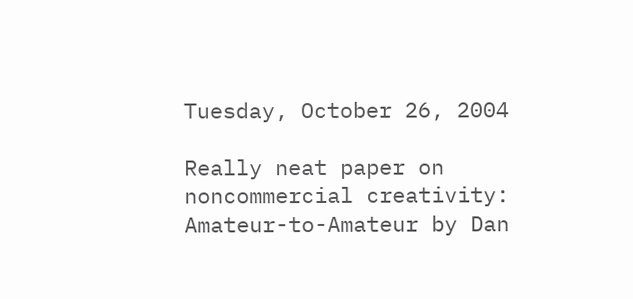Tuesday, October 26, 2004

Really neat paper on noncommercial creativity: Amateur-to-Amateur by Dan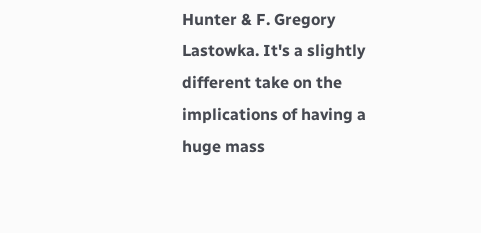Hunter & F. Gregory Lastowka. It's a slightly different take on the implications of having a huge mass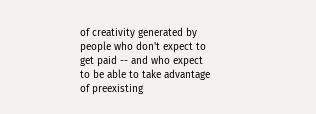of creativity generated by people who don't expect to get paid -- and who expect to be able to take advantage of preexisting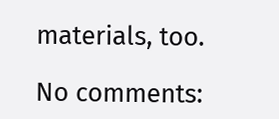materials, too.

No comments: